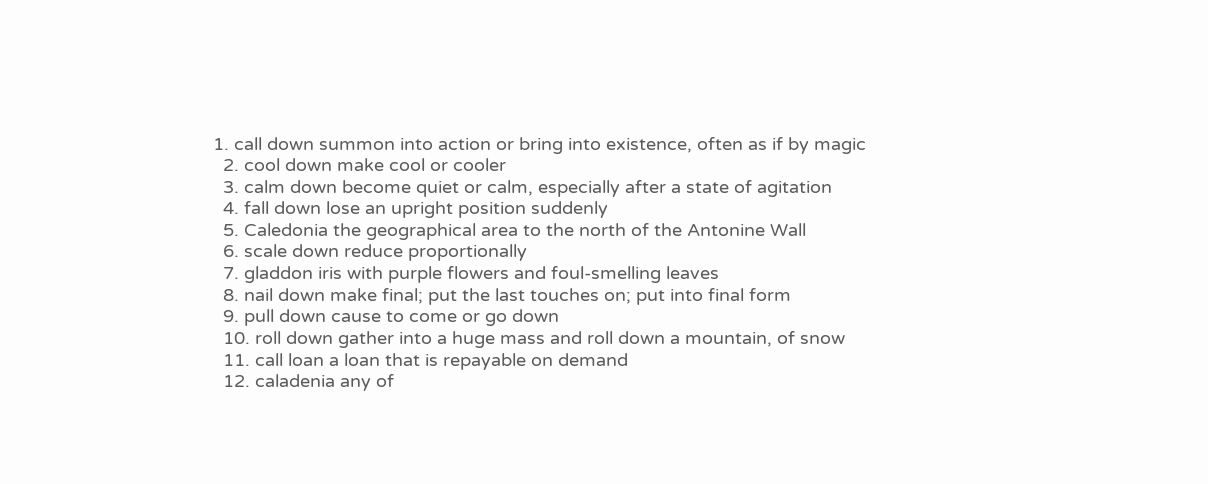1. call down summon into action or bring into existence, often as if by magic
  2. cool down make cool or cooler
  3. calm down become quiet or calm, especially after a state of agitation
  4. fall down lose an upright position suddenly
  5. Caledonia the geographical area to the north of the Antonine Wall
  6. scale down reduce proportionally
  7. gladdon iris with purple flowers and foul-smelling leaves
  8. nail down make final; put the last touches on; put into final form
  9. pull down cause to come or go down
  10. roll down gather into a huge mass and roll down a mountain, of snow
  11. call loan a loan that is repayable on demand
  12. caladenia any of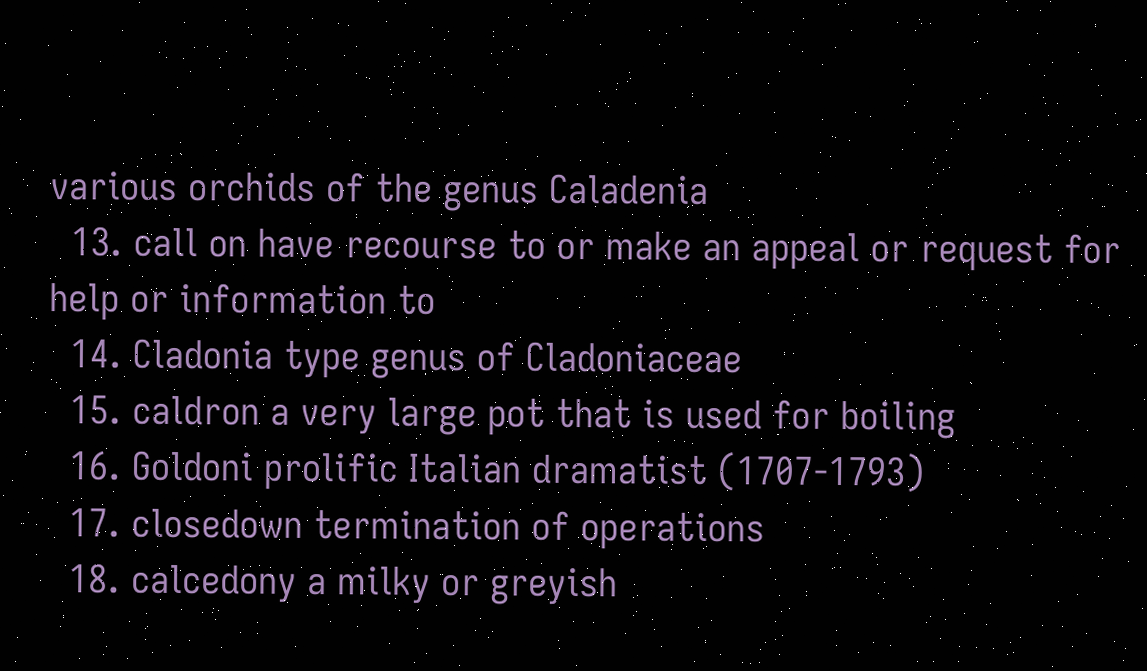various orchids of the genus Caladenia
  13. call on have recourse to or make an appeal or request for help or information to
  14. Cladonia type genus of Cladoniaceae
  15. caldron a very large pot that is used for boiling
  16. Goldoni prolific Italian dramatist (1707-1793)
  17. closedown termination of operations
  18. calcedony a milky or greyish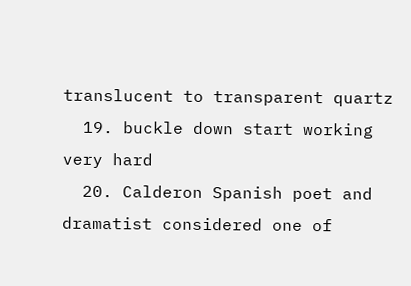translucent to transparent quartz
  19. buckle down start working very hard
  20. Calderon Spanish poet and dramatist considered one of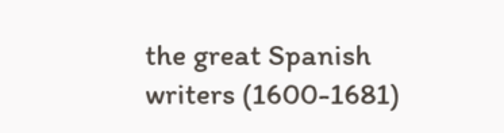the great Spanish writers (1600-1681)